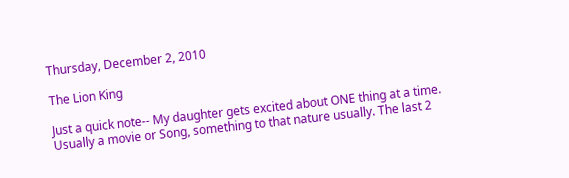Thursday, December 2, 2010

The Lion King

Just a quick note-- My daughter gets excited about ONE thing at a time. Usually a movie or Song, something to that nature usually. The last 2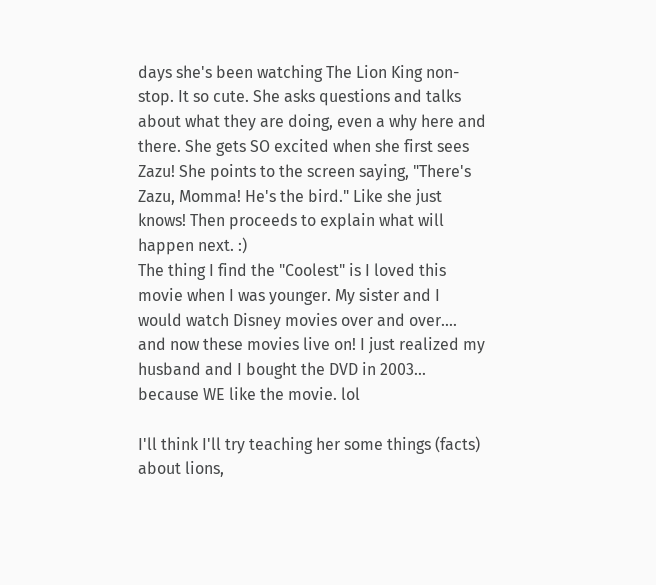days she's been watching The Lion King non-stop. It so cute. She asks questions and talks about what they are doing, even a why here and there. She gets SO excited when she first sees Zazu! She points to the screen saying, "There's Zazu, Momma! He's the bird." Like she just knows! Then proceeds to explain what will happen next. :)
The thing I find the "Coolest" is I loved this movie when I was younger. My sister and I would watch Disney movies over and over.... and now these movies live on! I just realized my husband and I bought the DVD in 2003... because WE like the movie. lol

I'll think I'll try teaching her some things (facts) about lions,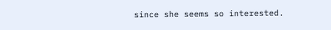since she seems so interested.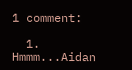1 comment:

  1. Hmmm...Aidan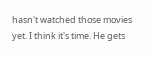hasn't watched those movies yet. I think it's time. He gets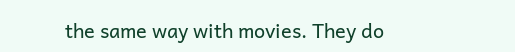the same way with movies. They do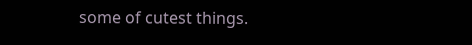some of cutest things.